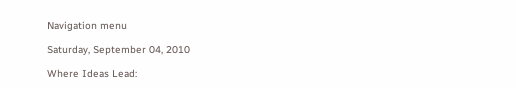Navigation menu

Saturday, September 04, 2010

Where Ideas Lead: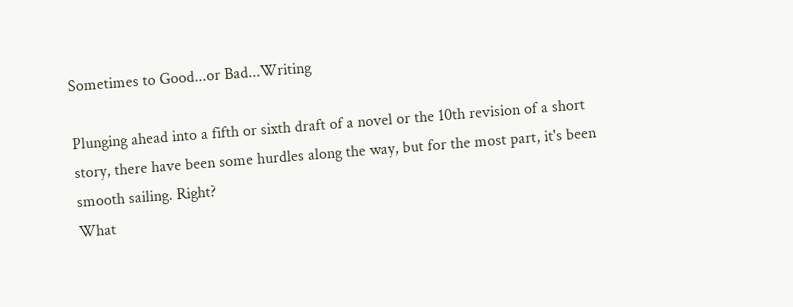Sometimes to Good...or Bad...Writing

Plunging ahead into a fifth or sixth draft of a novel or the 10th revision of a short story, there have been some hurdles along the way, but for the most part, it's been smooth sailing. Right?
What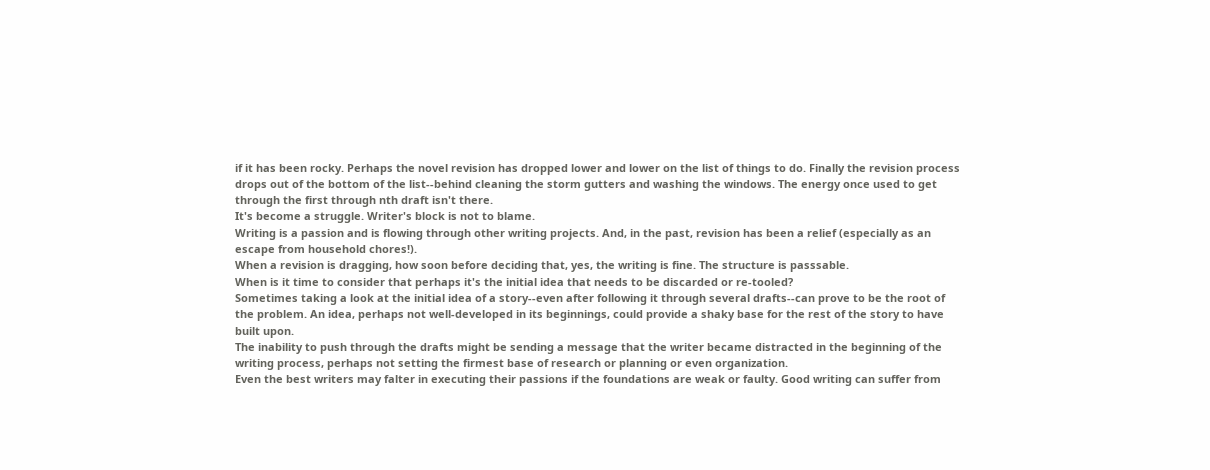if it has been rocky. Perhaps the novel revision has dropped lower and lower on the list of things to do. Finally the revision process drops out of the bottom of the list--behind cleaning the storm gutters and washing the windows. The energy once used to get through the first through nth draft isn't there.
It's become a struggle. Writer's block is not to blame.
Writing is a passion and is flowing through other writing projects. And, in the past, revision has been a relief (especially as an escape from household chores!).
When a revision is dragging, how soon before deciding that, yes, the writing is fine. The structure is passsable.
When is it time to consider that perhaps it's the initial idea that needs to be discarded or re-tooled?
Sometimes taking a look at the initial idea of a story--even after following it through several drafts--can prove to be the root of the problem. An idea, perhaps not well-developed in its beginnings, could provide a shaky base for the rest of the story to have built upon.
The inability to push through the drafts might be sending a message that the writer became distracted in the beginning of the writing process, perhaps not setting the firmest base of research or planning or even organization.
Even the best writers may falter in executing their passions if the foundations are weak or faulty. Good writing can suffer from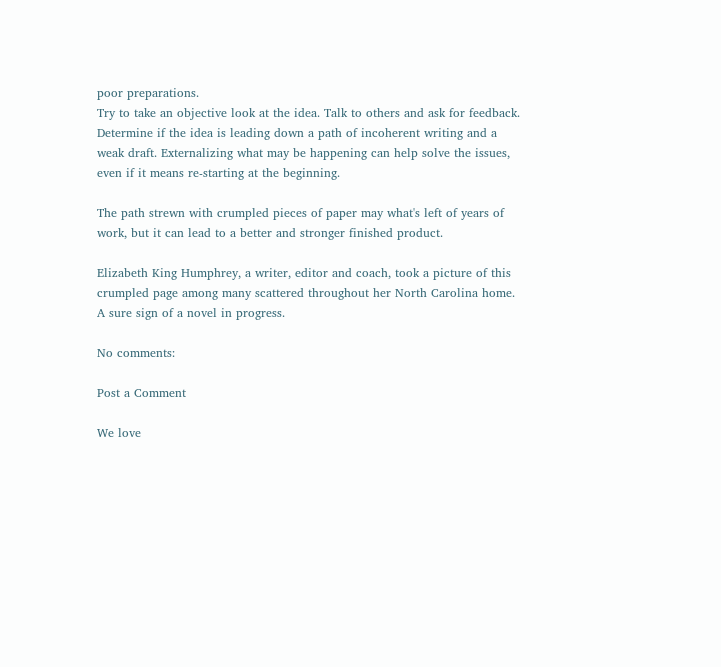poor preparations.
Try to take an objective look at the idea. Talk to others and ask for feedback. Determine if the idea is leading down a path of incoherent writing and a weak draft. Externalizing what may be happening can help solve the issues, even if it means re-starting at the beginning.

The path strewn with crumpled pieces of paper may what's left of years of work, but it can lead to a better and stronger finished product.

Elizabeth King Humphrey, a writer, editor and coach, took a picture of this crumpled page among many scattered throughout her North Carolina home. A sure sign of a novel in progress.

No comments:

Post a Comment

We love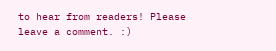to hear from readers! Please leave a comment. :)